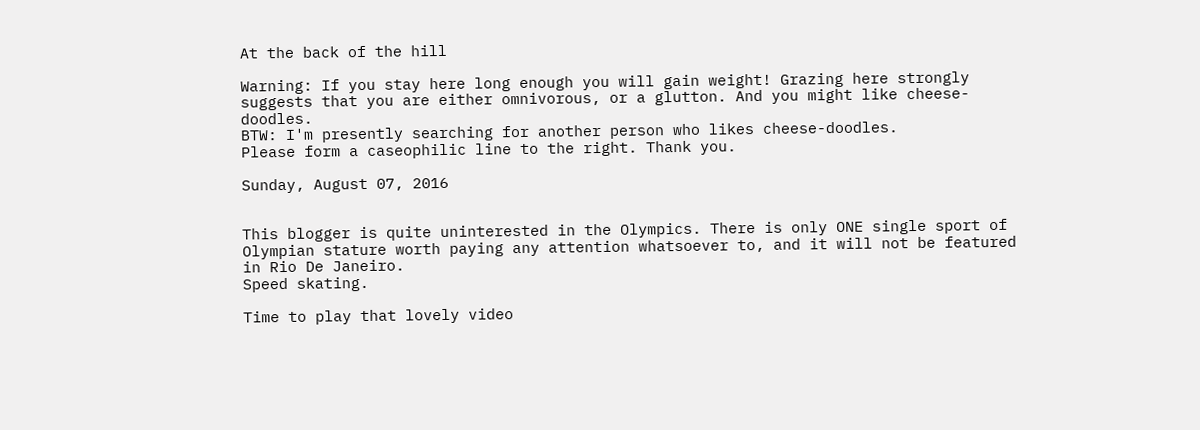At the back of the hill

Warning: If you stay here long enough you will gain weight! Grazing here strongly suggests that you are either omnivorous, or a glutton. And you might like cheese-doodles.
BTW: I'm presently searching for another person who likes cheese-doodles.
Please form a caseophilic line to the right. Thank you.

Sunday, August 07, 2016


This blogger is quite uninterested in the Olympics. There is only ONE single sport of Olympian stature worth paying any attention whatsoever to, and it will not be featured in Rio De Janeiro.
Speed skating.

Time to play that lovely video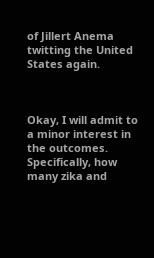of Jillert Anema twitting the United States again.



Okay, I will admit to a minor interest in the outcomes. Specifically, how many zika and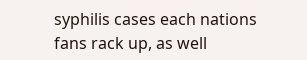syphilis cases each nations fans rack up, as well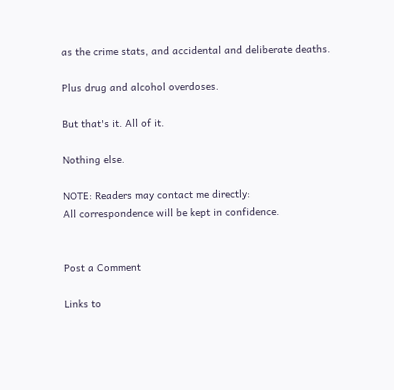as the crime stats, and accidental and deliberate deaths.

Plus drug and alcohol overdoses.

But that's it. All of it.

Nothing else.

NOTE: Readers may contact me directly:
All correspondence will be kept in confidence.


Post a Comment

Links to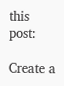this post:

Create a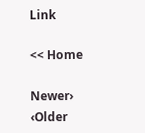Link

<< Home

Newer›  ‹Older